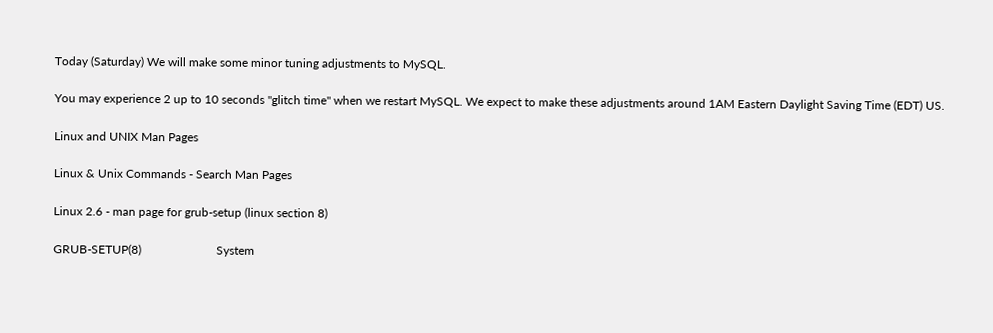Today (Saturday) We will make some minor tuning adjustments to MySQL.

You may experience 2 up to 10 seconds "glitch time" when we restart MySQL. We expect to make these adjustments around 1AM Eastern Daylight Saving Time (EDT) US.

Linux and UNIX Man Pages

Linux & Unix Commands - Search Man Pages

Linux 2.6 - man page for grub-setup (linux section 8)

GRUB-SETUP(8)                         System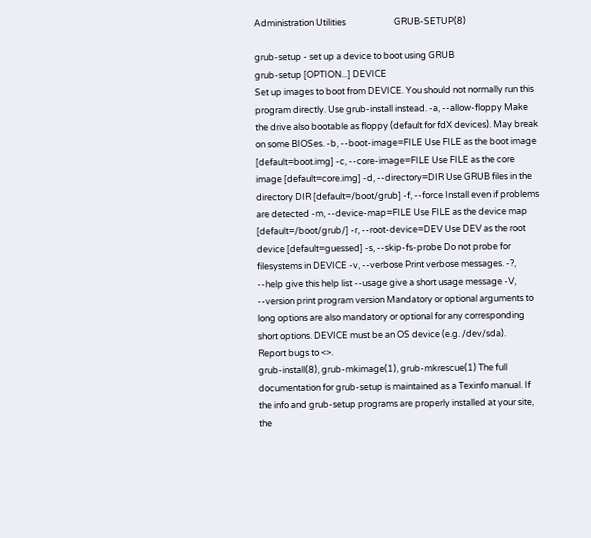Administration Utilities                        GRUB-SETUP(8)

grub-setup - set up a device to boot using GRUB
grub-setup [OPTION...] DEVICE
Set up images to boot from DEVICE. You should not normally run this program directly. Use grub-install instead. -a, --allow-floppy Make the drive also bootable as floppy (default for fdX devices). May break on some BIOSes. -b, --boot-image=FILE Use FILE as the boot image [default=boot.img] -c, --core-image=FILE Use FILE as the core image [default=core.img] -d, --directory=DIR Use GRUB files in the directory DIR [default=/boot/grub] -f, --force Install even if problems are detected -m, --device-map=FILE Use FILE as the device map [default=/boot/grub/] -r, --root-device=DEV Use DEV as the root device [default=guessed] -s, --skip-fs-probe Do not probe for filesystems in DEVICE -v, --verbose Print verbose messages. -?, --help give this help list --usage give a short usage message -V, --version print program version Mandatory or optional arguments to long options are also mandatory or optional for any corresponding short options. DEVICE must be an OS device (e.g. /dev/sda).
Report bugs to <>.
grub-install(8), grub-mkimage(1), grub-mkrescue(1) The full documentation for grub-setup is maintained as a Texinfo manual. If the info and grub-setup programs are properly installed at your site, the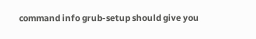command info grub-setup should give you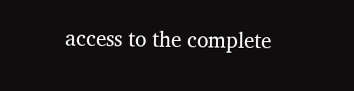access to the complete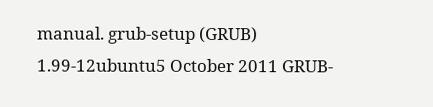manual. grub-setup (GRUB) 1.99-12ubuntu5 October 2011 GRUB-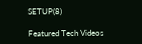SETUP(8)

Featured Tech Videos